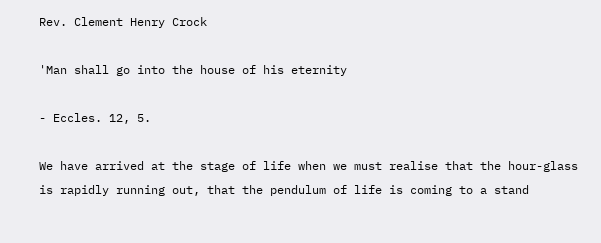Rev. Clement Henry Crock

'Man shall go into the house of his eternity

- Eccles. 12, 5.

We have arrived at the stage of life when we must realise that the hour-glass is rapidly running out, that the pendulum of life is coming to a stand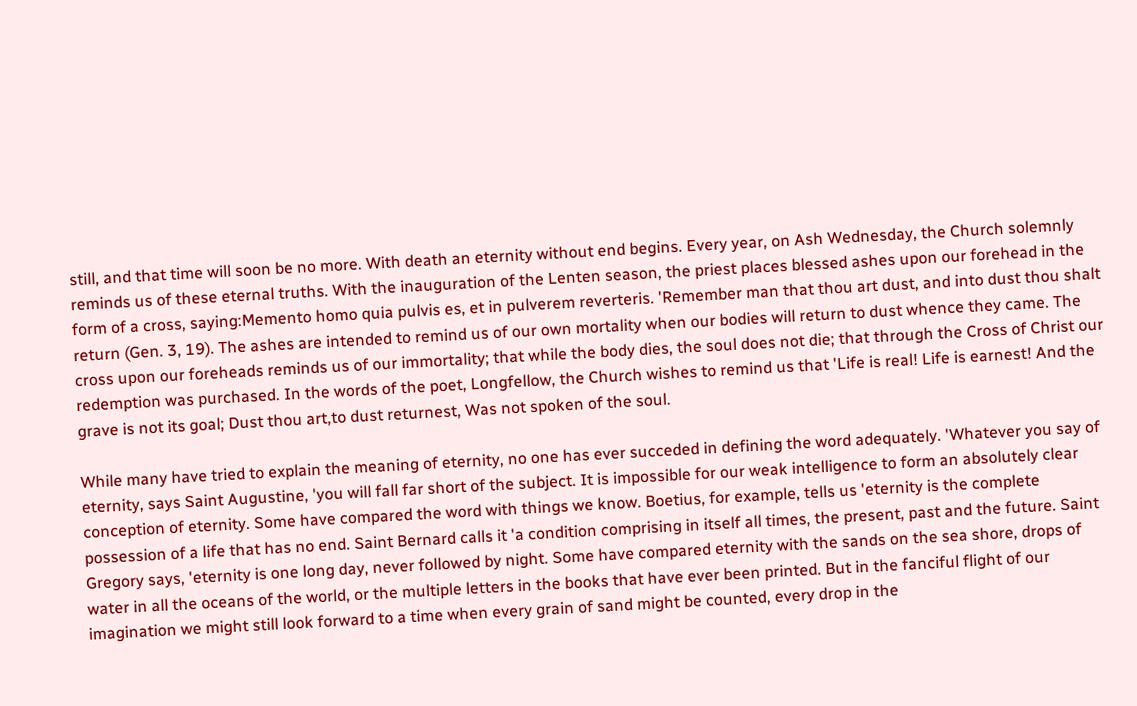still, and that time will soon be no more. With death an eternity without end begins. Every year, on Ash Wednesday, the Church solemnly reminds us of these eternal truths. With the inauguration of the Lenten season, the priest places blessed ashes upon our forehead in the form of a cross, saying:Memento homo quia pulvis es, et in pulverem reverteris. 'Remember man that thou art dust, and into dust thou shalt return (Gen. 3, 19). The ashes are intended to remind us of our own mortality when our bodies will return to dust whence they came. The cross upon our foreheads reminds us of our immortality; that while the body dies, the soul does not die; that through the Cross of Christ our redemption was purchased. In the words of the poet, Longfellow, the Church wishes to remind us that 'Life is real! Life is earnest! And the grave is not its goal; Dust thou art,to dust returnest, Was not spoken of the soul.

While many have tried to explain the meaning of eternity, no one has ever succeded in defining the word adequately. 'Whatever you say of eternity, says Saint Augustine, 'you will fall far short of the subject. It is impossible for our weak intelligence to form an absolutely clear conception of eternity. Some have compared the word with things we know. Boetius, for example, tells us 'eternity is the complete possession of a life that has no end. Saint Bernard calls it 'a condition comprising in itself all times, the present, past and the future. Saint Gregory says, 'eternity is one long day, never followed by night. Some have compared eternity with the sands on the sea shore, drops of water in all the oceans of the world, or the multiple letters in the books that have ever been printed. But in the fanciful flight of our imagination we might still look forward to a time when every grain of sand might be counted, every drop in the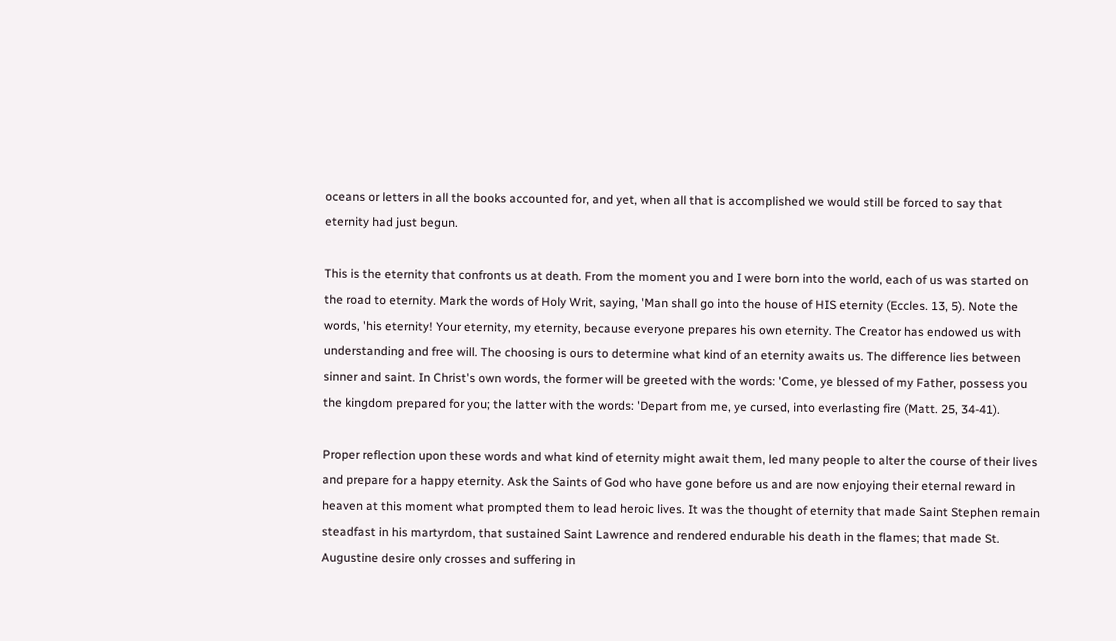oceans or letters in all the books accounted for, and yet, when all that is accomplished we would still be forced to say that eternity had just begun.

This is the eternity that confronts us at death. From the moment you and I were born into the world, each of us was started on the road to eternity. Mark the words of Holy Writ, saying, 'Man shall go into the house of HIS eternity (Eccles. 13, 5). Note the words, 'his eternity! Your eternity, my eternity, because everyone prepares his own eternity. The Creator has endowed us with understanding and free will. The choosing is ours to determine what kind of an eternity awaits us. The difference lies between sinner and saint. In Christ's own words, the former will be greeted with the words: 'Come, ye blessed of my Father, possess you the kingdom prepared for you; the latter with the words: 'Depart from me, ye cursed, into everlasting fire (Matt. 25, 34-41).

Proper reflection upon these words and what kind of eternity might await them, led many people to alter the course of their lives and prepare for a happy eternity. Ask the Saints of God who have gone before us and are now enjoying their eternal reward in heaven at this moment what prompted them to lead heroic lives. It was the thought of eternity that made Saint Stephen remain steadfast in his martyrdom, that sustained Saint Lawrence and rendered endurable his death in the flames; that made St. Augustine desire only crosses and suffering in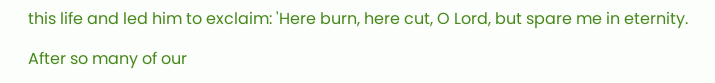this life and led him to exclaim: 'Here burn, here cut, O Lord, but spare me in eternity.

After so many of our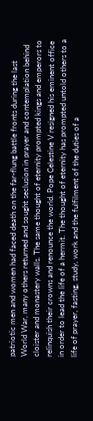patriotic men and women had faced death on the far-flung battle fronts during the last World War, many others returned and sought seclusion in prayer and contemplation behind cloister and monastery walls. The same thought of eternity prompted kings and emperors to relinquish their crowns and renounce the world. Pope Celestine V resigned his eminent office in order to lead the life of a hermit. The thought of eternity has prompted untold others to a life of prayer, fasting, study, work and the fulfilment of the duties of a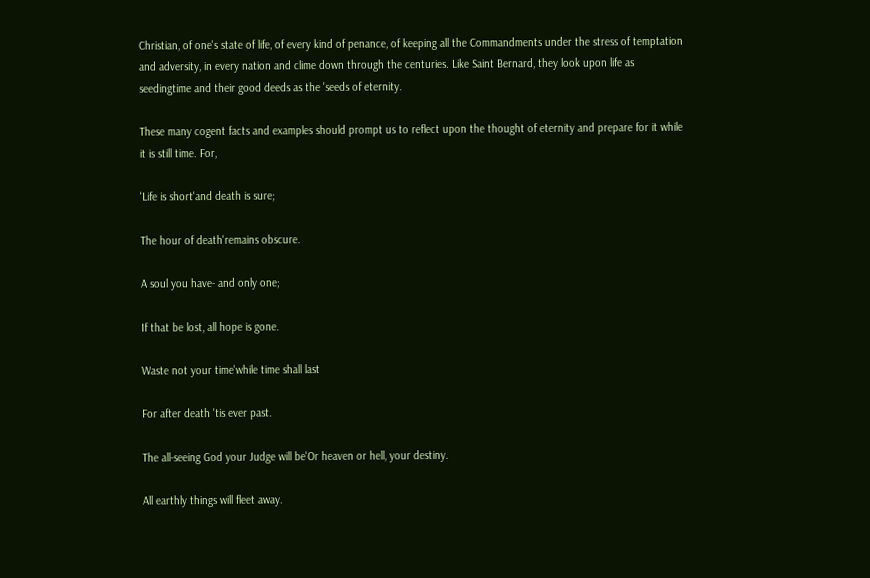Christian, of one's state of life, of every kind of penance, of keeping all the Commandments under the stress of temptation and adversity, in every nation and clime down through the centuries. Like Saint Bernard, they look upon life as seedingtime and their good deeds as the 'seeds of eternity.

These many cogent facts and examples should prompt us to reflect upon the thought of eternity and prepare for it while it is still time. For,

'Life is short'and death is sure;

The hour of death'remains obscure.

A soul you have- and only one;

If that be lost, all hope is gone.

Waste not your time'while time shall last

For after death 'tis ever past.

The all-seeing God your Judge will be'Or heaven or hell, your destiny.

All earthly things will fleet away.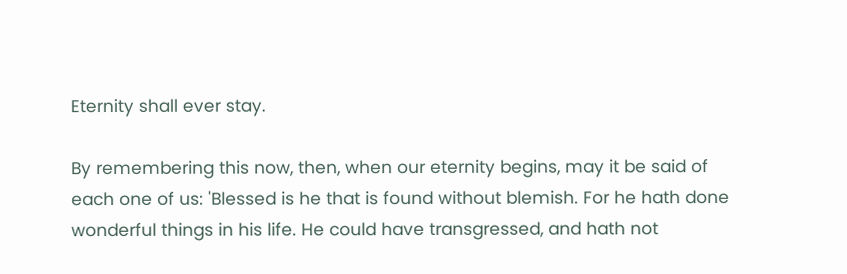Eternity shall ever stay.

By remembering this now, then, when our eternity begins, may it be said of each one of us: 'Blessed is he that is found without blemish. For he hath done wonderful things in his life. He could have transgressed, and hath not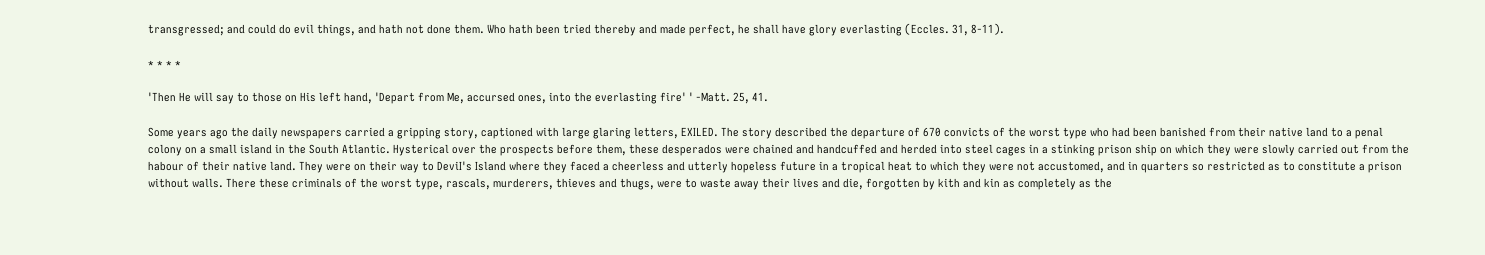transgressed; and could do evil things, and hath not done them. Who hath been tried thereby and made perfect, he shall have glory everlasting (Eccles. 31, 8-11).

* * * *

'Then He will say to those on His left hand, 'Depart from Me, accursed ones, into the everlasting fire' ' -Matt. 25, 41.

Some years ago the daily newspapers carried a gripping story, captioned with large glaring letters, EXILED. The story described the departure of 670 convicts of the worst type who had been banished from their native land to a penal colony on a small island in the South Atlantic. Hysterical over the prospects before them, these desperados were chained and handcuffed and herded into steel cages in a stinking prison ship on which they were slowly carried out from the habour of their native land. They were on their way to DeviI's Island where they faced a cheerless and utterly hopeless future in a tropical heat to which they were not accustomed, and in quarters so restricted as to constitute a prison without walls. There these criminals of the worst type, rascals, murderers, thieves and thugs, were to waste away their lives and die, forgotten by kith and kin as completely as the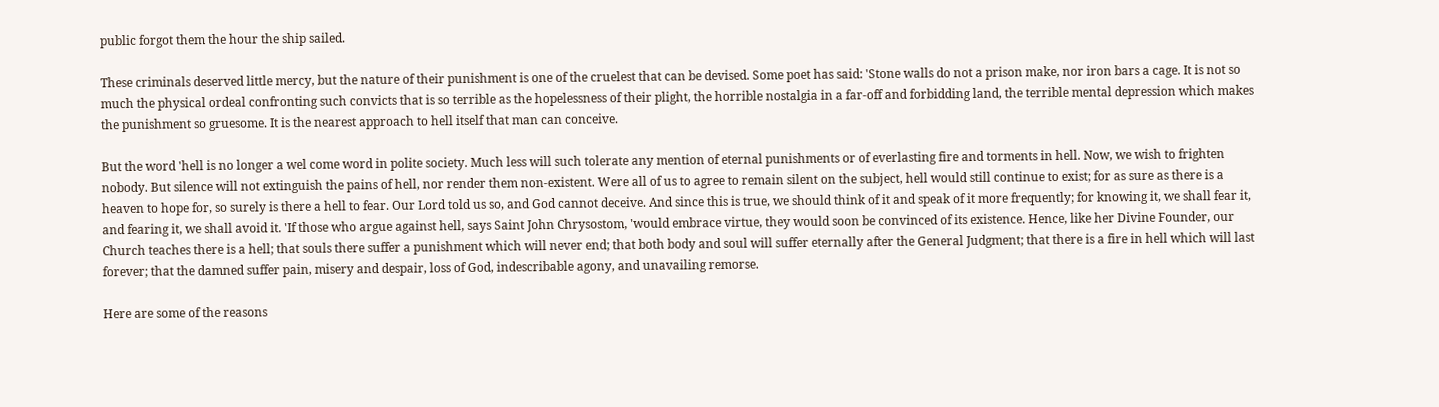public forgot them the hour the ship sailed.

These criminals deserved little mercy, but the nature of their punishment is one of the cruelest that can be devised. Some poet has said: 'Stone walls do not a prison make, nor iron bars a cage. It is not so much the physical ordeal confronting such convicts that is so terrible as the hopelessness of their plight, the horrible nostalgia in a far-off and forbidding land, the terrible mental depression which makes the punishment so gruesome. It is the nearest approach to hell itself that man can conceive.

But the word 'hell is no longer a wel come word in polite society. Much less will such tolerate any mention of eternal punishments or of everlasting fire and torments in hell. Now, we wish to frighten nobody. But silence will not extinguish the pains of hell, nor render them non-existent. Were all of us to agree to remain silent on the subject, hell would still continue to exist; for as sure as there is a heaven to hope for, so surely is there a hell to fear. Our Lord told us so, and God cannot deceive. And since this is true, we should think of it and speak of it more frequently; for knowing it, we shall fear it, and fearing it, we shall avoid it. 'If those who argue against hell, says Saint John Chrysostom, 'would embrace virtue, they would soon be convinced of its existence. Hence, like her Divine Founder, our Church teaches there is a hell; that souls there suffer a punishment which will never end; that both body and soul will suffer eternally after the General Judgment; that there is a fire in hell which will last forever; that the damned suffer pain, misery and despair, loss of God, indescribable agony, and unavailing remorse.

Here are some of the reasons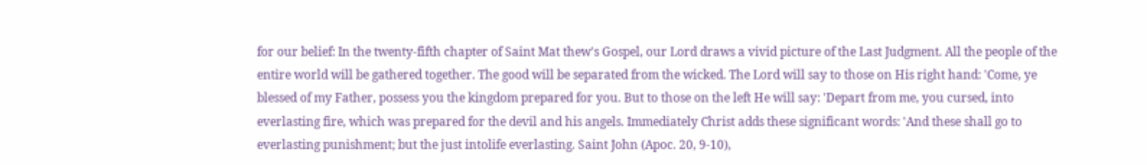for our belief: In the twenty-fifth chapter of Saint Mat thew's Gospel, our Lord draws a vivid picture of the Last Judgment. All the people of the entire world will be gathered together. The good will be separated from the wicked. The Lord will say to those on His right hand: 'Come, ye blessed of my Father, possess you the kingdom prepared for you. But to those on the left He will say: 'Depart from me, you cursed, into everlasting fire, which was prepared for the devil and his angels. Immediately Christ adds these significant words: 'And these shall go to everlasting punishment; but the just intolife everlasting. Saint John (Apoc. 20, 9-10),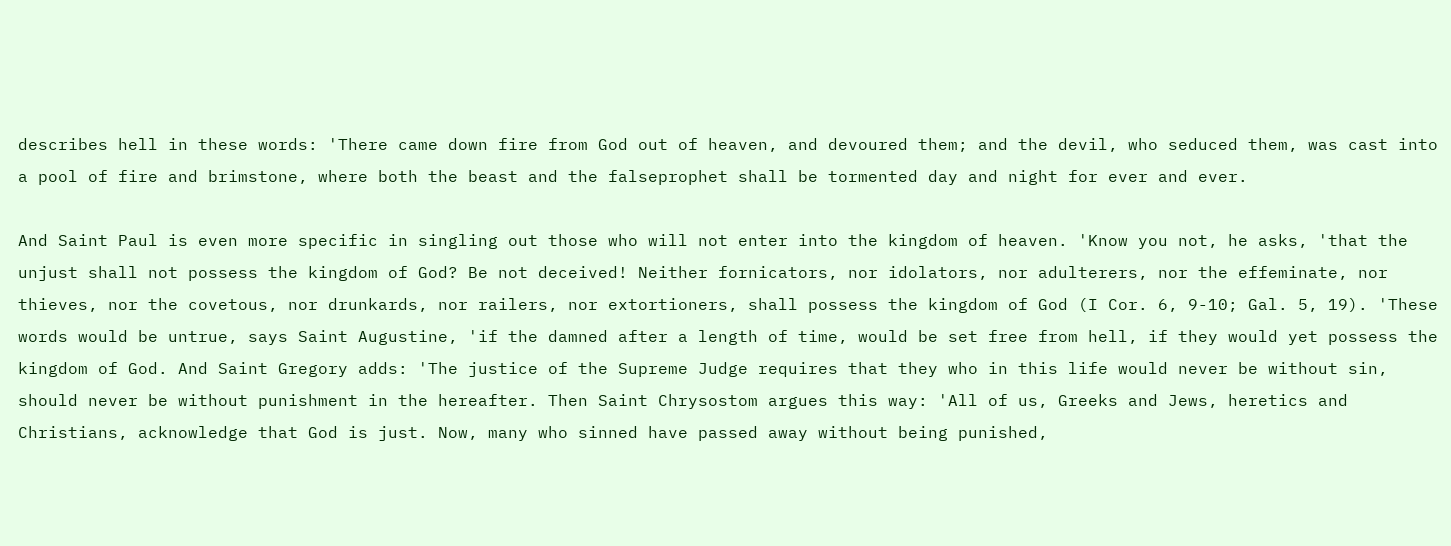describes hell in these words: 'There came down fire from God out of heaven, and devoured them; and the devil, who seduced them, was cast into a pool of fire and brimstone, where both the beast and the falseprophet shall be tormented day and night for ever and ever.

And Saint Paul is even more specific in singling out those who will not enter into the kingdom of heaven. 'Know you not, he asks, 'that the unjust shall not possess the kingdom of God? Be not deceived! Neither fornicators, nor idolators, nor adulterers, nor the effeminate, nor thieves, nor the covetous, nor drunkards, nor railers, nor extortioners, shall possess the kingdom of God (I Cor. 6, 9-10; Gal. 5, 19). 'These words would be untrue, says Saint Augustine, 'if the damned after a length of time, would be set free from hell, if they would yet possess the kingdom of God. And Saint Gregory adds: 'The justice of the Supreme Judge requires that they who in this life would never be without sin, should never be without punishment in the hereafter. Then Saint Chrysostom argues this way: 'All of us, Greeks and Jews, heretics and Christians, acknowledge that God is just. Now, many who sinned have passed away without being punished,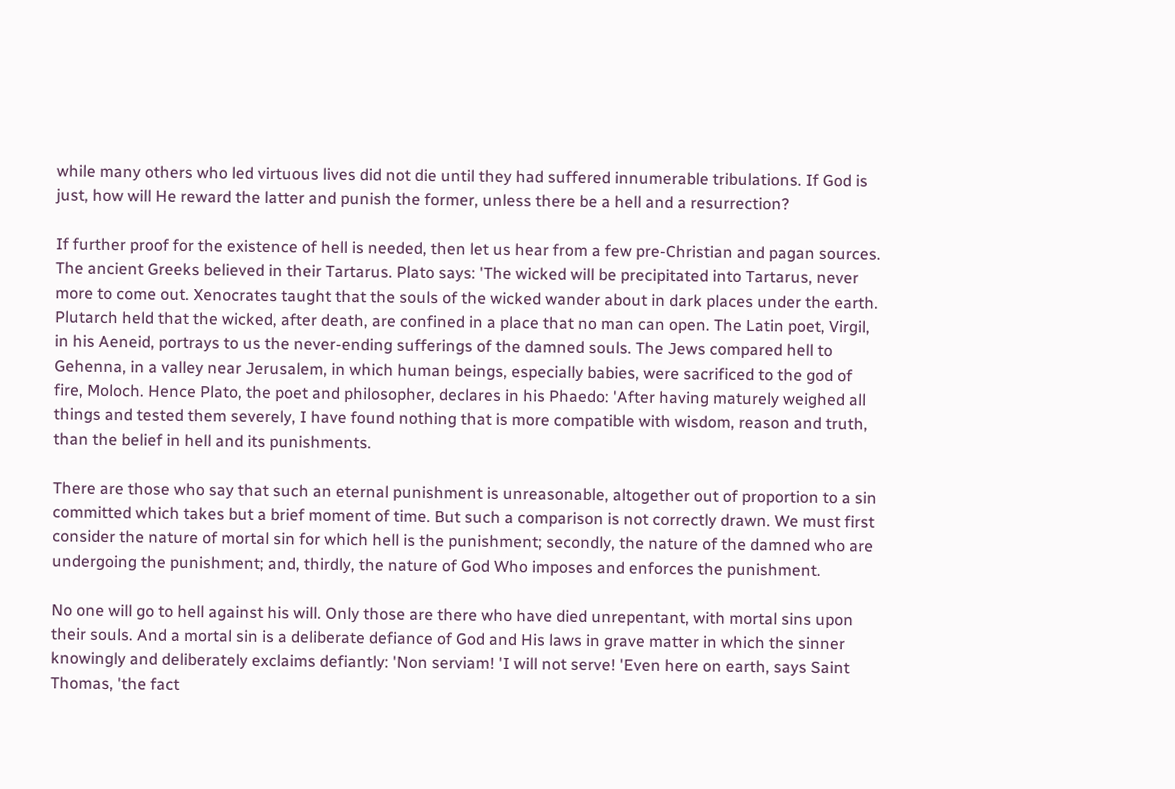while many others who led virtuous lives did not die until they had suffered innumerable tribulations. If God is just, how will He reward the latter and punish the former, unless there be a hell and a resurrection?

If further proof for the existence of hell is needed, then let us hear from a few pre-Christian and pagan sources. The ancient Greeks believed in their Tartarus. Plato says: 'The wicked will be precipitated into Tartarus, never more to come out. Xenocrates taught that the souls of the wicked wander about in dark places under the earth. Plutarch held that the wicked, after death, are confined in a place that no man can open. The Latin poet, Virgil, in his Aeneid, portrays to us the never-ending sufferings of the damned souls. The Jews compared hell to Gehenna, in a valley near Jerusalem, in which human beings, especially babies, were sacrificed to the god of fire, Moloch. Hence Plato, the poet and philosopher, declares in his Phaedo: 'After having maturely weighed all things and tested them severely, I have found nothing that is more compatible with wisdom, reason and truth, than the belief in hell and its punishments.

There are those who say that such an eternal punishment is unreasonable, altogether out of proportion to a sin committed which takes but a brief moment of time. But such a comparison is not correctly drawn. We must first consider the nature of mortal sin for which hell is the punishment; secondly, the nature of the damned who are undergoing the punishment; and, thirdly, the nature of God Who imposes and enforces the punishment.

No one will go to hell against his will. Only those are there who have died unrepentant, with mortal sins upon their souls. And a mortal sin is a deliberate defiance of God and His laws in grave matter in which the sinner knowingly and deliberately exclaims defiantly: 'Non serviam! 'I will not serve! 'Even here on earth, says Saint Thomas, 'the fact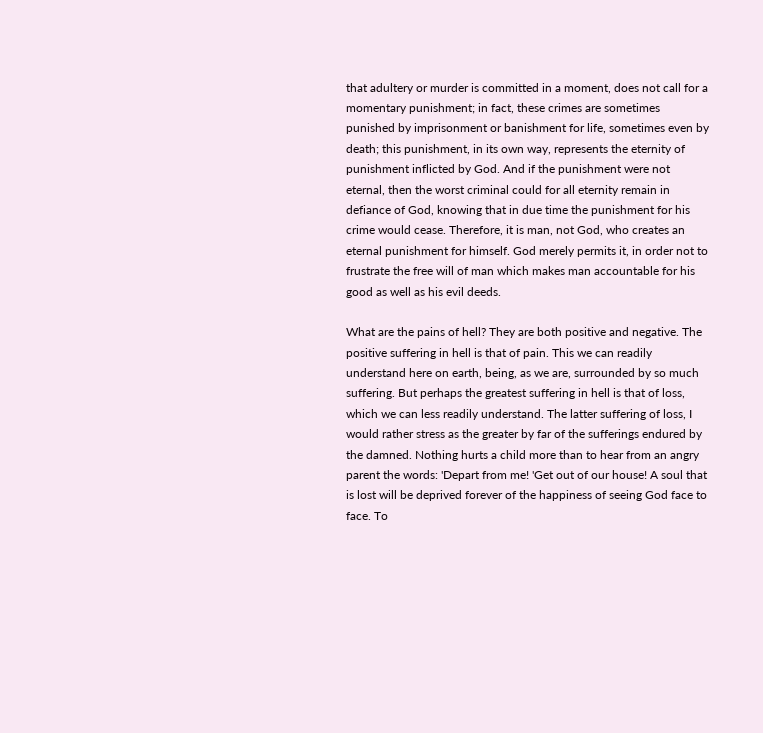that adultery or murder is committed in a moment, does not call for a momentary punishment; in fact, these crimes are sometimes punished by imprisonment or banishment for life, sometimes even by death; this punishment, in its own way, represents the eternity of punishment inflicted by God. And if the punishment were not eternal, then the worst criminal could for all eternity remain in defiance of God, knowing that in due time the punishment for his crime would cease. Therefore, it is man, not God, who creates an eternal punishment for himself. God merely permits it, in order not to frustrate the free will of man which makes man accountable for his good as well as his evil deeds.

What are the pains of hell? They are both positive and negative. The positive suffering in hell is that of pain. This we can readily understand here on earth, being, as we are, surrounded by so much suffering. But perhaps the greatest suffering in hell is that of loss, which we can less readily understand. The latter suffering of loss, I would rather stress as the greater by far of the sufferings endured by the damned. Nothing hurts a child more than to hear from an angry parent the words: 'Depart from me! 'Get out of our house! A soul that is lost will be deprived forever of the happiness of seeing God face to face. To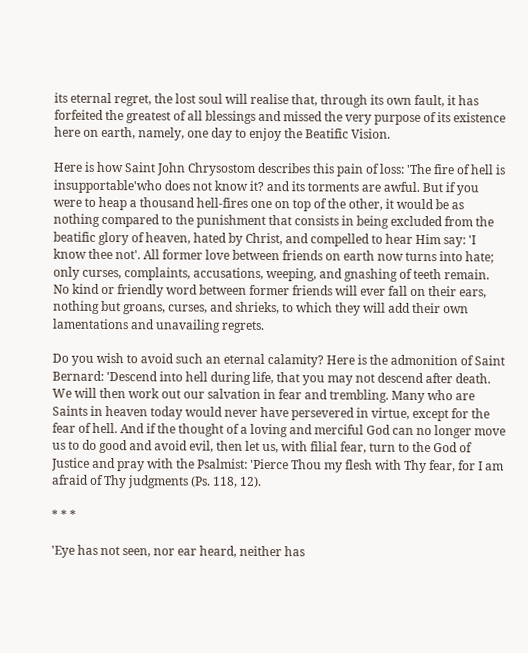its eternal regret, the lost soul will realise that, through its own fault, it has forfeited the greatest of all blessings and missed the very purpose of its existence here on earth, namely, one day to enjoy the Beatific Vision.

Here is how Saint John Chrysostom describes this pain of loss: 'The fire of hell is insupportable'who does not know it? and its torments are awful. But if you were to heap a thousand hell-fires one on top of the other, it would be as nothing compared to the punishment that consists in being excluded from the beatific glory of heaven, hated by Christ, and compelled to hear Him say: 'I know thee not'. All former love between friends on earth now turns into hate; only curses, complaints, accusations, weeping, and gnashing of teeth remain. No kind or friendly word between former friends will ever fall on their ears, nothing but groans, curses, and shrieks, to which they will add their own lamentations and unavailing regrets.

Do you wish to avoid such an eternal calamity? Here is the admonition of Saint Bernard: 'Descend into hell during life, that you may not descend after death. We will then work out our salvation in fear and trembling. Many who are Saints in heaven today would never have persevered in virtue, except for the fear of hell. And if the thought of a loving and merciful God can no longer move us to do good and avoid evil, then let us, with filial fear, turn to the God of Justice and pray with the Psalmist: 'Pierce Thou my flesh with Thy fear, for I am afraid of Thy judgments (Ps. 118, 12).

* * *

'Eye has not seen, nor ear heard, neither has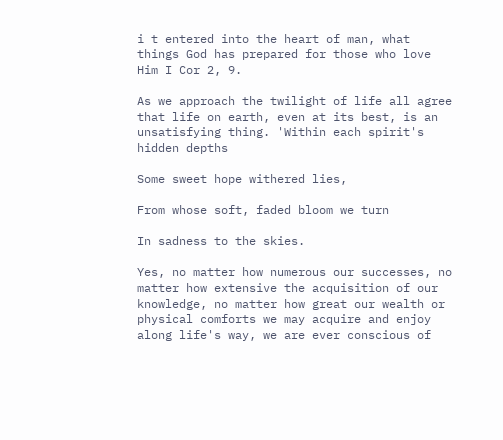i t entered into the heart of man, what things God has prepared for those who love Him I Cor 2, 9.

As we approach the twilight of life all agree that life on earth, even at its best, is an unsatisfying thing. 'Within each spirit's hidden depths

Some sweet hope withered lies,

From whose soft, faded bloom we turn

In sadness to the skies.

Yes, no matter how numerous our successes, no matter how extensive the acquisition of our knowledge, no matter how great our wealth or physical comforts we may acquire and enjoy along life's way, we are ever conscious of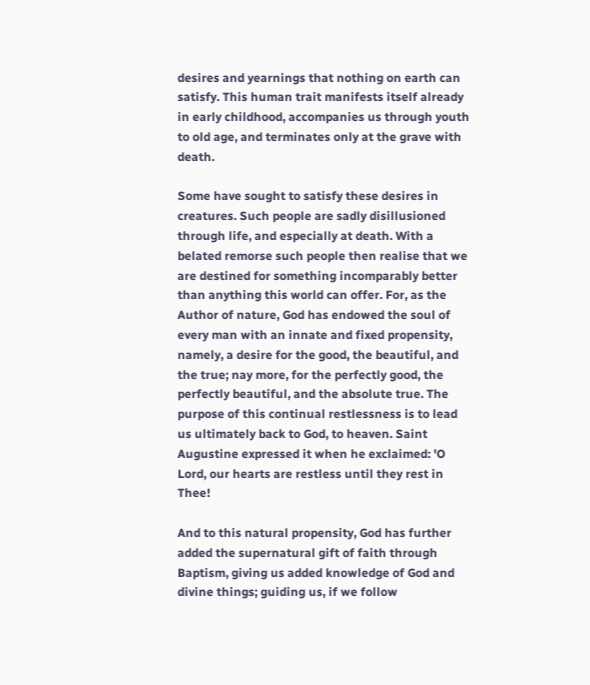desires and yearnings that nothing on earth can satisfy. This human trait manifests itself already in early childhood, accompanies us through youth to old age, and terminates only at the grave with death.

Some have sought to satisfy these desires in creatures. Such people are sadly disillusioned through life, and especially at death. With a belated remorse such people then realise that we are destined for something incomparably better than anything this world can offer. For, as the Author of nature, God has endowed the soul of every man with an innate and fixed propensity, namely, a desire for the good, the beautiful, and the true; nay more, for the perfectly good, the perfectly beautiful, and the absolute true. The purpose of this continual restlessness is to lead us ultimately back to God, to heaven. Saint Augustine expressed it when he exclaimed: 'O Lord, our hearts are restless until they rest in Thee!

And to this natural propensity, God has further added the supernatural gift of faith through Baptism, giving us added knowledge of God and divine things; guiding us, if we follow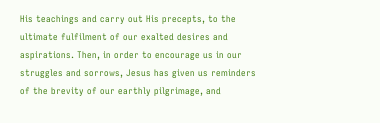His teachings and carry out His precepts, to the ultimate fulfilment of our exalted desires and aspirations. Then, in order to encourage us in our struggles and sorrows, Jesus has given us reminders of the brevity of our earthly pilgrimage, and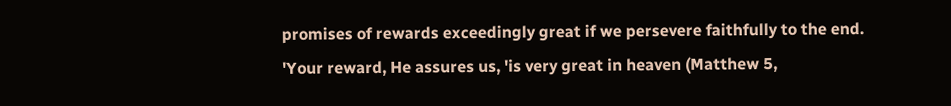promises of rewards exceedingly great if we persevere faithfully to the end. 'Your reward, He assures us, 'is very great in heaven (Matthew 5,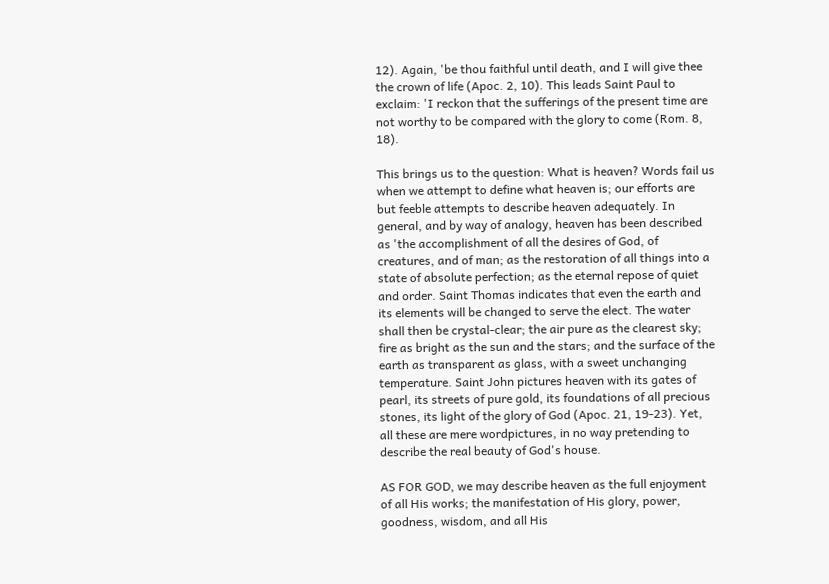12). Again, 'be thou faithful until death, and I will give thee the crown of life (Apoc. 2, 10). This leads Saint Paul to exclaim: 'I reckon that the sufferings of the present time are not worthy to be compared with the glory to come (Rom. 8, 18).

This brings us to the question: What is heaven? Words fail us when we attempt to define what heaven is; our efforts are but feeble attempts to describe heaven adequately. In general, and by way of analogy, heaven has been described as 'the accomplishment of all the desires of God, of creatures, and of man; as the restoration of all things into a state of absolute perfection; as the eternal repose of quiet and order. Saint Thomas indicates that even the earth and its elements will be changed to serve the elect. The water shall then be crystal-clear; the air pure as the clearest sky; fire as bright as the sun and the stars; and the surface of the earth as transparent as glass, with a sweet unchanging temperature. Saint John pictures heaven with its gates of pearl, its streets of pure gold, its foundations of all precious stones, its light of the glory of God (Apoc. 21, 19-23). Yet, all these are mere wordpictures, in no way pretending to describe the real beauty of God's house.

AS FOR GOD, we may describe heaven as the full enjoyment of all His works; the manifestation of His glory, power, goodness, wisdom, and all His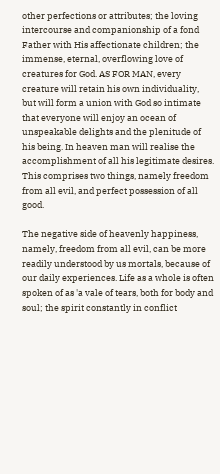other perfections or attributes; the loving intercourse and companionship of a fond Father with His affectionate children; the immense, eternal, overflowing love of creatures for God. AS FOR MAN, every creature will retain his own individuality, but will form a union with God so intimate that everyone will enjoy an ocean of unspeakable delights and the plenitude of his being. In heaven man will realise the accomplishment of all his legitimate desires. This comprises two things, namely freedom from all evil, and perfect possession of all good.

The negative side of heavenly happiness, namely, freedom from all evil, can be more readily understood by us mortals, because of our daily experiences. Life as a whole is often spoken of as 'a vale of tears, both for body and soul; the spirit constantly in conflict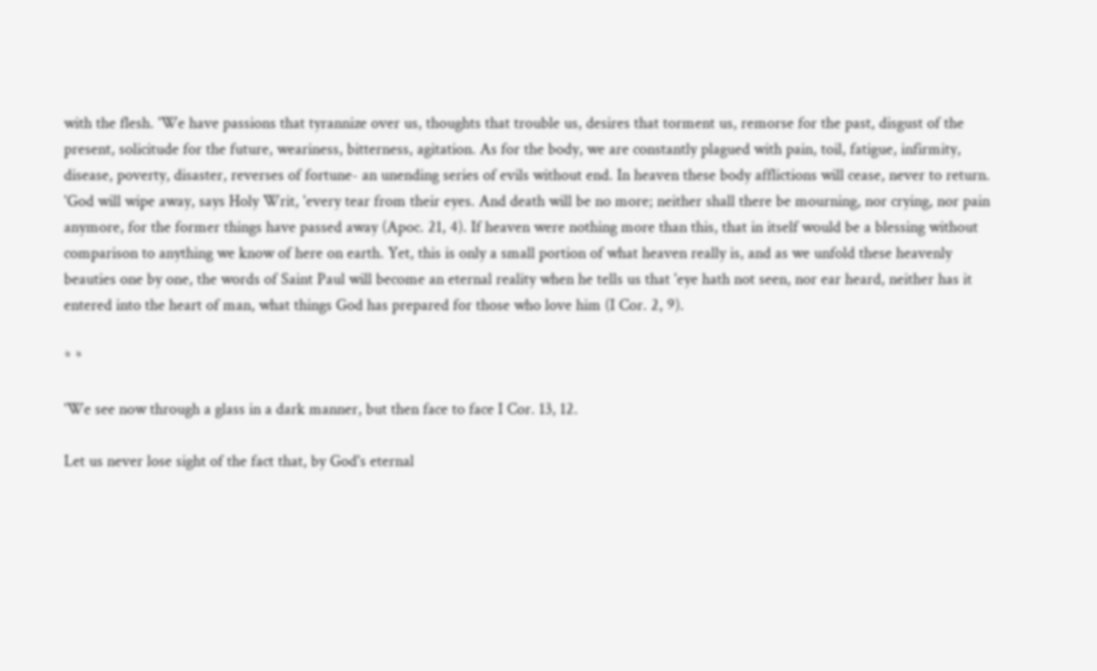with the flesh. 'We have passions that tyrannize over us, thoughts that trouble us, desires that torment us, remorse for the past, disgust of the present, solicitude for the future, weariness, bitterness, agitation. As for the body, we are constantly plagued with pain, toil, fatigue, infirmity, disease, poverty, disaster, reverses of fortune- an unending series of evils without end. In heaven these body afflictions will cease, never to return. 'God will wipe away, says Holy Writ, 'every tear from their eyes. And death will be no more; neither shall there be mourning, nor crying, nor pain anymore, for the former things have passed away (Apoc. 21, 4). If heaven were nothing more than this, that in itself would be a blessing without comparison to anything we know of here on earth. Yet, this is only a small portion of what heaven really is, and as we unfold these heavenly beauties one by one, the words of Saint Paul will become an eternal reality when he tells us that 'eye hath not seen, nor ear heard, neither has it entered into the heart of man, what things God has prepared for those who love him (I Cor. 2, 9).

* *

'We see now through a glass in a dark manner, but then face to face I Cor. 13, 12.

Let us never lose sight of the fact that, by God's eternal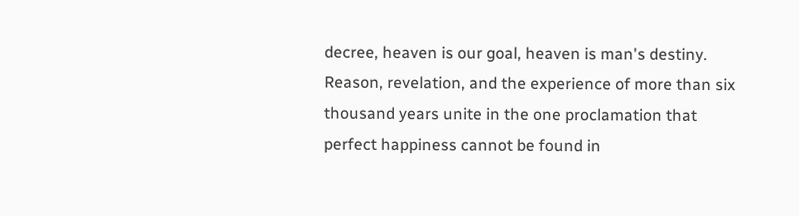decree, heaven is our goal, heaven is man's destiny. Reason, revelation, and the experience of more than six thousand years unite in the one proclamation that perfect happiness cannot be found in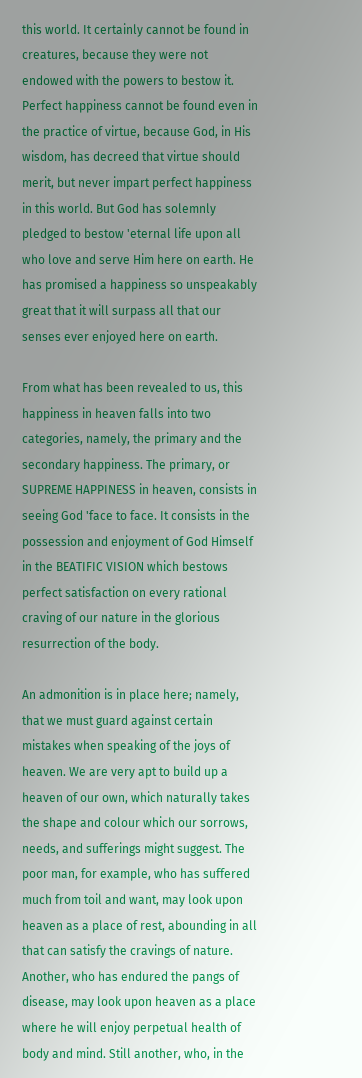this world. It certainly cannot be found in creatures, because they were not endowed with the powers to bestow it. Perfect happiness cannot be found even in the practice of virtue, because God, in His wisdom, has decreed that virtue should merit, but never impart perfect happiness in this world. But God has solemnly pledged to bestow 'eternal life upon all who love and serve Him here on earth. He has promised a happiness so unspeakably great that it will surpass all that our senses ever enjoyed here on earth.

From what has been revealed to us, this happiness in heaven falls into two categories, namely, the primary and the secondary happiness. The primary, or SUPREME HAPPINESS in heaven, consists in seeing God 'face to face. It consists in the possession and enjoyment of God Himself in the BEATIFIC VISION which bestows perfect satisfaction on every rational craving of our nature in the glorious resurrection of the body.

An admonition is in place here; namely, that we must guard against certain mistakes when speaking of the joys of heaven. We are very apt to build up a heaven of our own, which naturally takes the shape and colour which our sorrows, needs, and sufferings might suggest. The poor man, for example, who has suffered much from toil and want, may look upon heaven as a place of rest, abounding in all that can satisfy the cravings of nature. Another, who has endured the pangs of disease, may look upon heaven as a place where he will enjoy perpetual health of body and mind. Still another, who, in the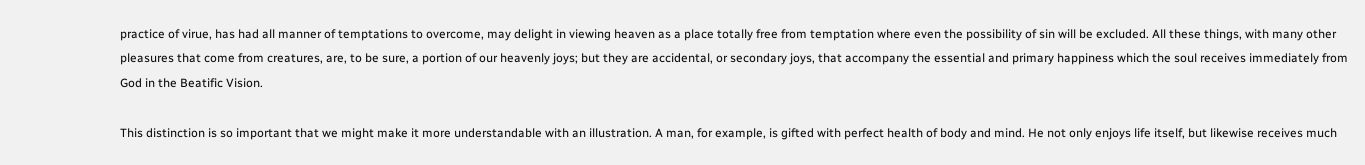practice of virue, has had all manner of temptations to overcome, may delight in viewing heaven as a place totally free from temptation where even the possibility of sin will be excluded. All these things, with many other pleasures that come from creatures, are, to be sure, a portion of our heavenly joys; but they are accidental, or secondary joys, that accompany the essential and primary happiness which the soul receives immediately from God in the Beatific Vision.

This distinction is so important that we might make it more understandable with an illustration. A man, for example, is gifted with perfect health of body and mind. He not only enjoys life itself, but likewise receives much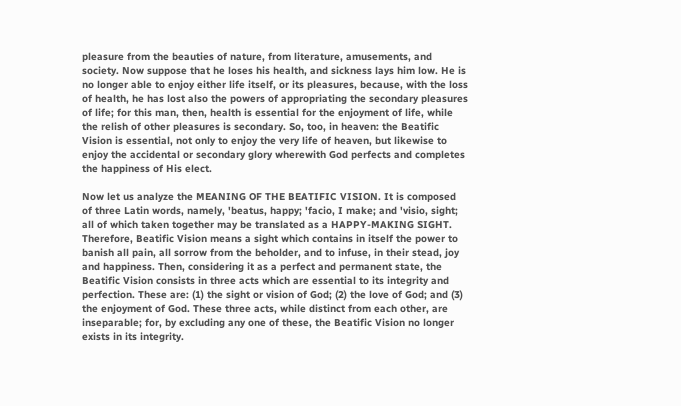pleasure from the beauties of nature, from literature, amusements, and society. Now suppose that he loses his health, and sickness lays him low. He is no longer able to enjoy either life itself, or its pleasures, because, with the loss of health, he has lost also the powers of appropriating the secondary pleasures of life; for this man, then, health is essential for the enjoyment of life, while the relish of other pleasures is secondary. So, too, in heaven: the Beatific Vision is essential, not only to enjoy the very life of heaven, but likewise to enjoy the accidental or secondary glory wherewith God perfects and completes the happiness of His elect.

Now let us analyze the MEANING OF THE BEATIFIC VISION. It is composed of three Latin words, namely, 'beatus, happy; 'facio, I make; and 'visio, sight; all of which taken together may be translated as a HAPPY-MAKING SIGHT. Therefore, Beatific Vision means a sight which contains in itself the power to banish all pain, all sorrow from the beholder, and to infuse, in their stead, joy and happiness. Then, considering it as a perfect and permanent state, the Beatific Vision consists in three acts which are essential to its integrity and perfection. These are: (1) the sight or vision of God; (2) the love of God; and (3) the enjoyment of God. These three acts, while distinct from each other, are inseparable; for, by excluding any one of these, the Beatific Vision no longer exists in its integrity.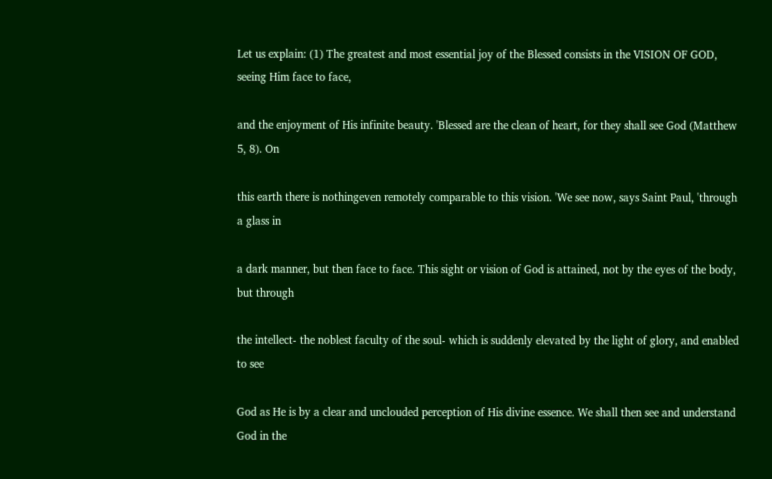Let us explain: (1) The greatest and most essential joy of the Blessed consists in the VISION OF GOD, seeing Him face to face,

and the enjoyment of His infinite beauty. 'Blessed are the clean of heart, for they shall see God (Matthew 5, 8). On

this earth there is nothingeven remotely comparable to this vision. 'We see now, says Saint Paul, 'through a glass in

a dark manner, but then face to face. This sight or vision of God is attained, not by the eyes of the body, but through

the intellect- the noblest faculty of the soul- which is suddenly elevated by the light of glory, and enabled to see

God as He is by a clear and unclouded perception of His divine essence. We shall then see and understand God in the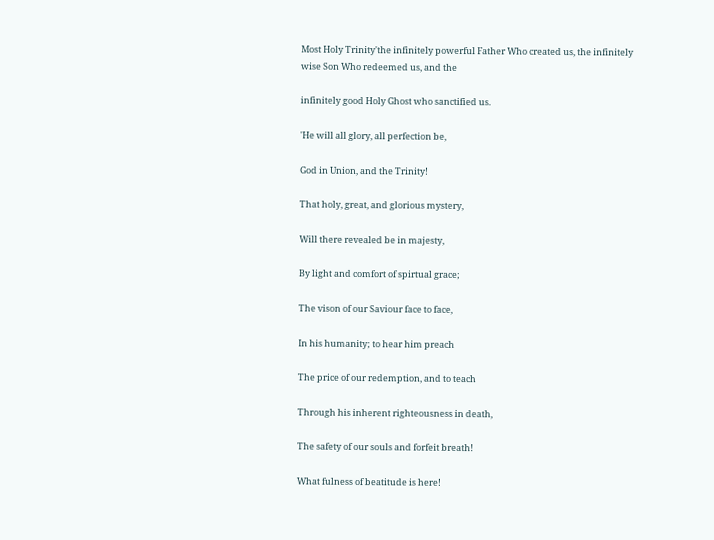Most Holy Trinity'the infinitely powerful Father Who created us, the infinitely wise Son Who redeemed us, and the

infinitely good Holy Ghost who sanctified us.

'He will all glory, all perfection be,

God in Union, and the Trinity!

That holy, great, and glorious mystery,

Will there revealed be in majesty,

By light and comfort of spirtual grace;

The vison of our Saviour face to face,

In his humanity; to hear him preach

The price of our redemption, and to teach

Through his inherent righteousness in death,

The safety of our souls and forfeit breath!

What fulness of beatitude is here!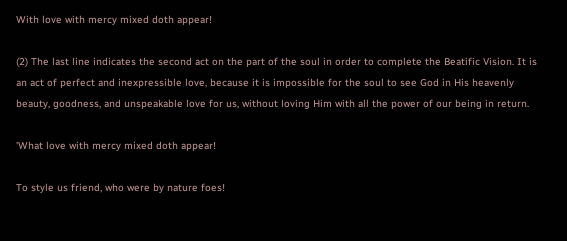With love with mercy mixed doth appear!

(2) The last line indicates the second act on the part of the soul in order to complete the Beatific Vision. It is an act of perfect and inexpressible love, because it is impossible for the soul to see God in His heavenly beauty, goodness, and unspeakable love for us, without loving Him with all the power of our being in return.

'What love with mercy mixed doth appear!

To style us friend, who were by nature foes!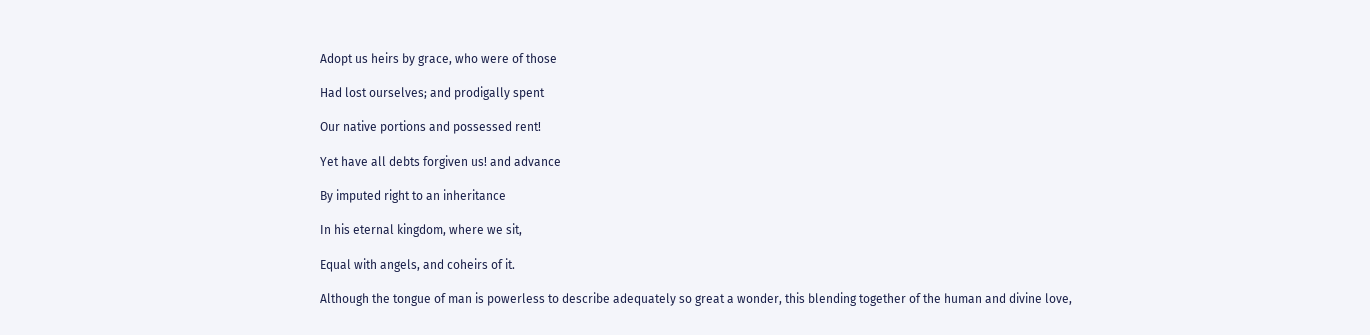Adopt us heirs by grace, who were of those

Had lost ourselves; and prodigally spent

Our native portions and possessed rent!

Yet have all debts forgiven us! and advance

By imputed right to an inheritance

In his eternal kingdom, where we sit,

Equal with angels, and coheirs of it.

Although the tongue of man is powerless to describe adequately so great a wonder, this blending together of the human and divine love,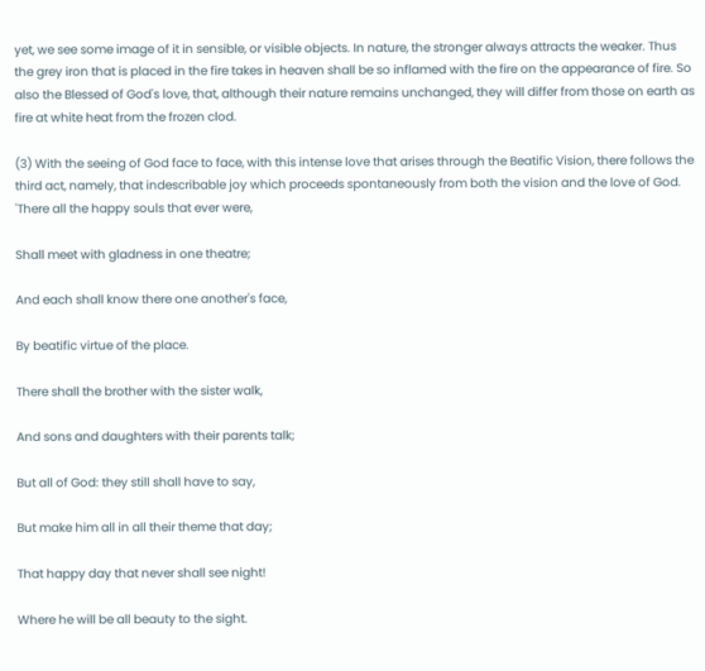yet, we see some image of it in sensible, or visible objects. In nature, the stronger always attracts the weaker. Thus the grey iron that is placed in the fire takes in heaven shall be so inflamed with the fire on the appearance of fire. So also the Blessed of God's love, that, although their nature remains unchanged, they will differ from those on earth as fire at white heat from the frozen clod.

(3) With the seeing of God face to face, with this intense love that arises through the Beatific Vision, there follows the third act, namely, that indescribable joy which proceeds spontaneously from both the vision and the love of God. 'There all the happy souls that ever were,

Shall meet with gladness in one theatre;

And each shall know there one another's face,

By beatific virtue of the place.

There shall the brother with the sister walk,

And sons and daughters with their parents talk;

But all of God: they still shall have to say,

But make him all in all their theme that day;

That happy day that never shall see night!

Where he will be all beauty to the sight.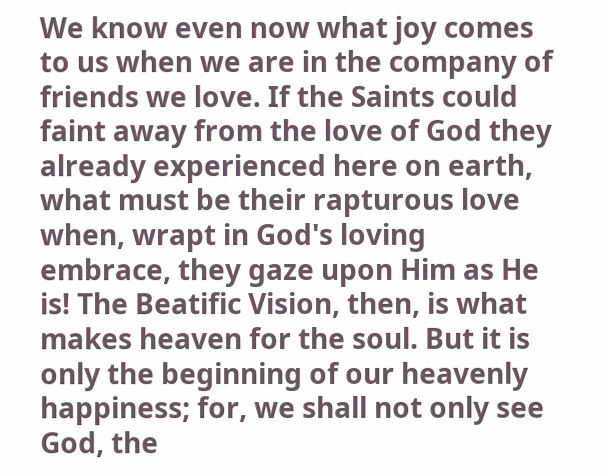We know even now what joy comes to us when we are in the company of friends we love. If the Saints could faint away from the love of God they already experienced here on earth, what must be their rapturous love when, wrapt in God's loving embrace, they gaze upon Him as He is! The Beatific Vision, then, is what makes heaven for the soul. But it is only the beginning of our heavenly happiness; for, we shall not only see God, the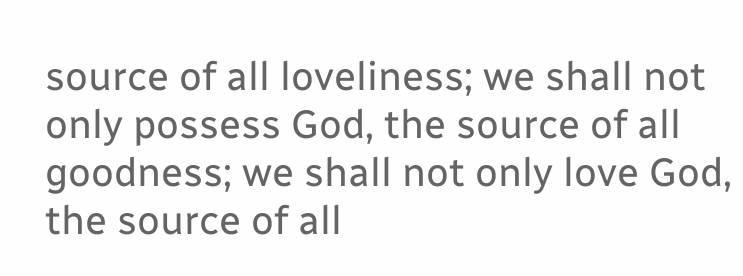source of all loveliness; we shall not only possess God, the source of all goodness; we shall not only love God, the source of all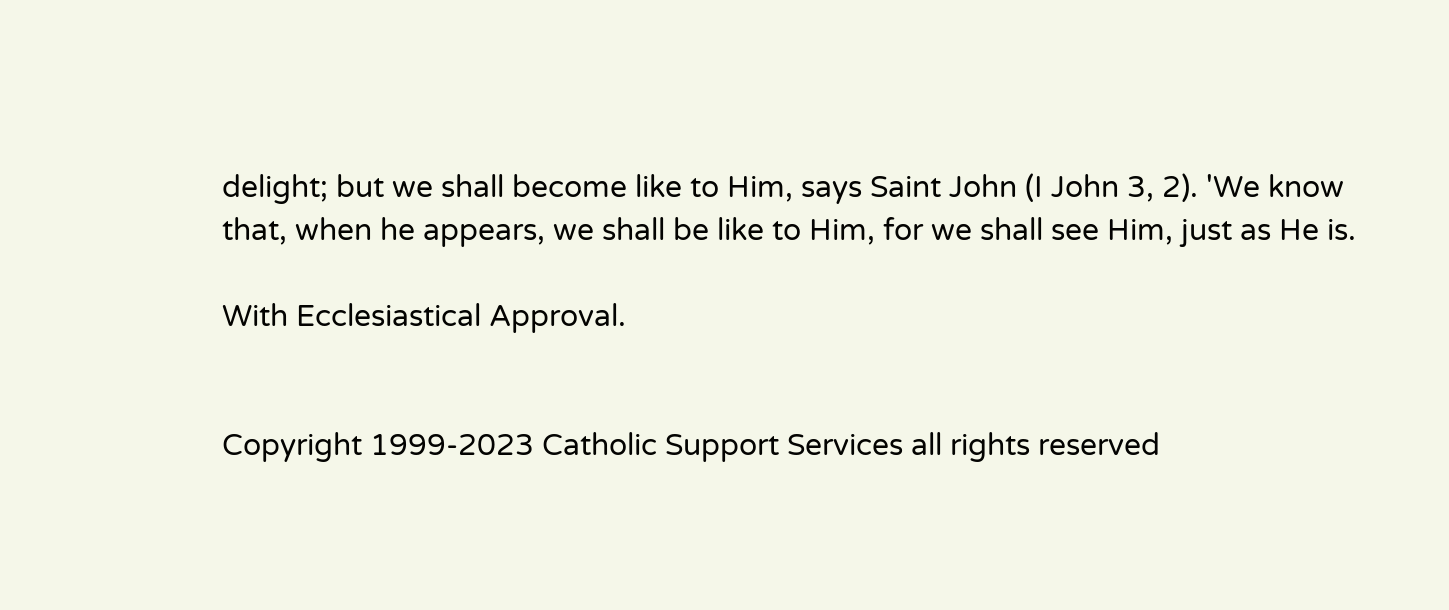delight; but we shall become like to Him, says Saint John (I John 3, 2). 'We know that, when he appears, we shall be like to Him, for we shall see Him, just as He is.

With Ecclesiastical Approval.


Copyright 1999-2023 Catholic Support Services all rights reserved